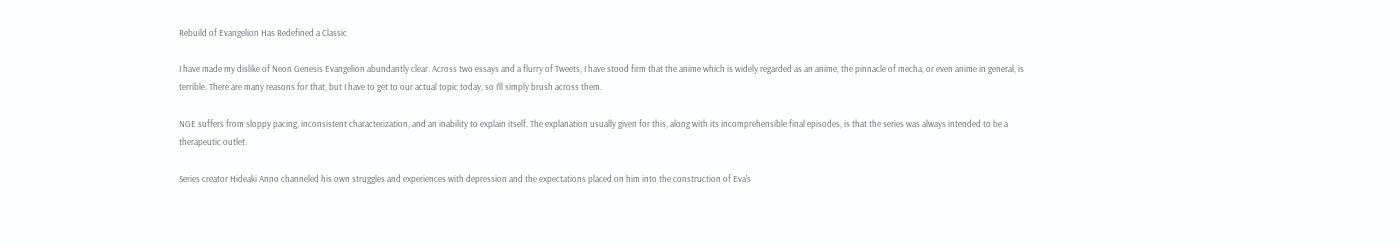Rebuild of Evangelion Has Redefined a Classic

I have made my dislike of Neon Genesis Evangelion abundantly clear. Across two essays and a flurry of Tweets, I have stood firm that the anime which is widely regarded as an anime, the pinnacle of mecha, or even anime in general, is terrible. There are many reasons for that, but I have to get to our actual topic today, so I’ll simply brush across them.

NGE suffers from sloppy pacing, inconsistent characterization, and an inability to explain itself. The explanation usually given for this, along with its incomprehensible final episodes, is that the series was always intended to be a therapeutic outlet.

Series creator Hideaki Anno channeled his own struggles and experiences with depression and the expectations placed on him into the construction of Eva’s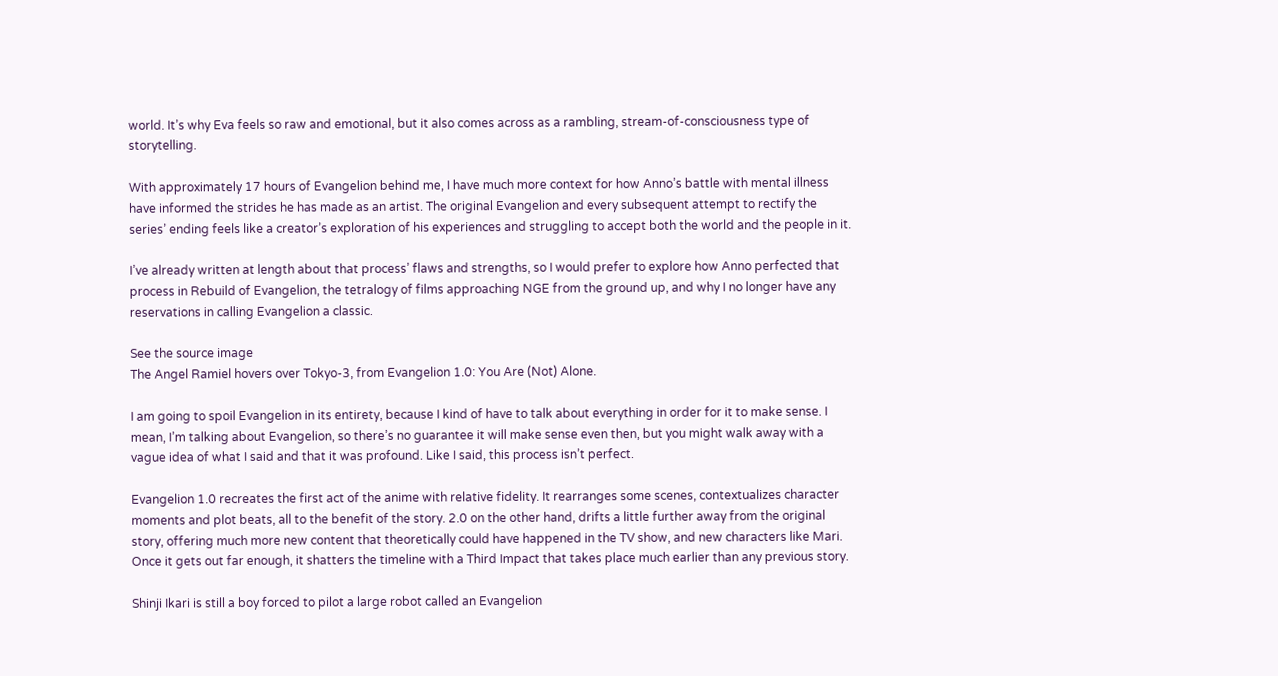world. It’s why Eva feels so raw and emotional, but it also comes across as a rambling, stream-of-consciousness type of storytelling.

With approximately 17 hours of Evangelion behind me, I have much more context for how Anno’s battle with mental illness have informed the strides he has made as an artist. The original Evangelion and every subsequent attempt to rectify the series’ ending feels like a creator’s exploration of his experiences and struggling to accept both the world and the people in it.

I’ve already written at length about that process’ flaws and strengths, so I would prefer to explore how Anno perfected that process in Rebuild of Evangelion, the tetralogy of films approaching NGE from the ground up, and why I no longer have any reservations in calling Evangelion a classic.

See the source image
The Angel Ramiel hovers over Tokyo-3, from Evangelion 1.0: You Are (Not) Alone.

I am going to spoil Evangelion in its entirety, because I kind of have to talk about everything in order for it to make sense. I mean, I’m talking about Evangelion, so there’s no guarantee it will make sense even then, but you might walk away with a vague idea of what I said and that it was profound. Like I said, this process isn’t perfect.

Evangelion 1.0 recreates the first act of the anime with relative fidelity. It rearranges some scenes, contextualizes character moments and plot beats, all to the benefit of the story. 2.0 on the other hand, drifts a little further away from the original story, offering much more new content that theoretically could have happened in the TV show, and new characters like Mari. Once it gets out far enough, it shatters the timeline with a Third Impact that takes place much earlier than any previous story.

Shinji Ikari is still a boy forced to pilot a large robot called an Evangelion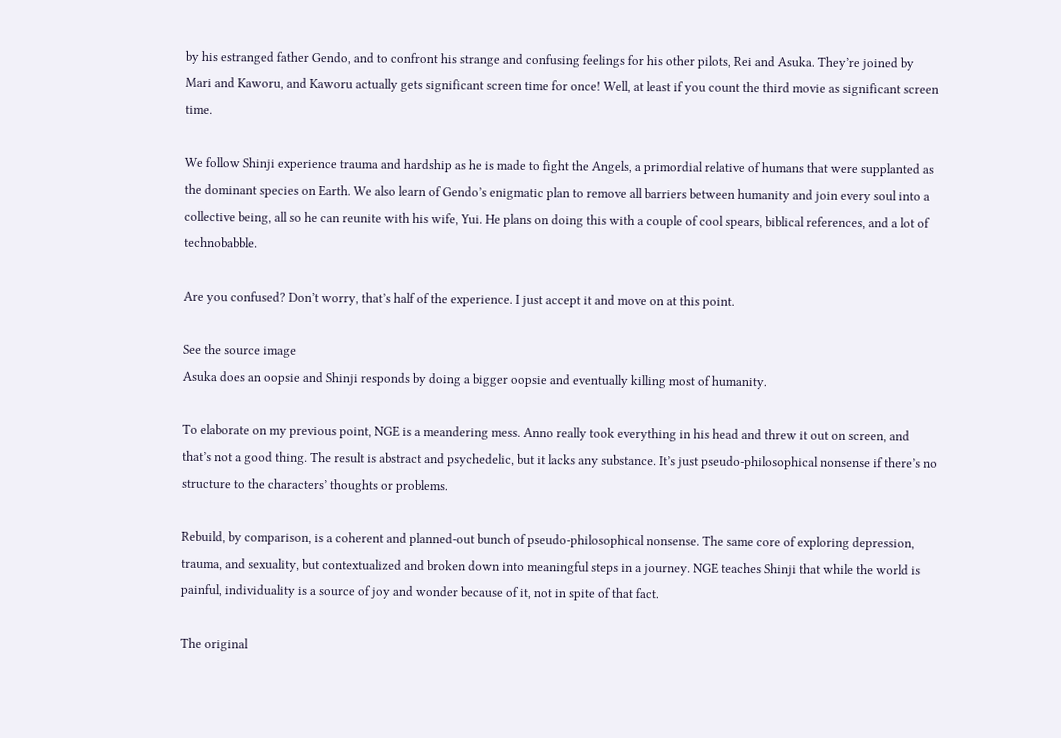by his estranged father Gendo, and to confront his strange and confusing feelings for his other pilots, Rei and Asuka. They’re joined by Mari and Kaworu, and Kaworu actually gets significant screen time for once! Well, at least if you count the third movie as significant screen time.

We follow Shinji experience trauma and hardship as he is made to fight the Angels, a primordial relative of humans that were supplanted as the dominant species on Earth. We also learn of Gendo’s enigmatic plan to remove all barriers between humanity and join every soul into a collective being, all so he can reunite with his wife, Yui. He plans on doing this with a couple of cool spears, biblical references, and a lot of technobabble.

Are you confused? Don’t worry, that’s half of the experience. I just accept it and move on at this point.

See the source image
Asuka does an oopsie and Shinji responds by doing a bigger oopsie and eventually killing most of humanity.

To elaborate on my previous point, NGE is a meandering mess. Anno really took everything in his head and threw it out on screen, and that’s not a good thing. The result is abstract and psychedelic, but it lacks any substance. It’s just pseudo-philosophical nonsense if there’s no structure to the characters’ thoughts or problems.

Rebuild, by comparison, is a coherent and planned-out bunch of pseudo-philosophical nonsense. The same core of exploring depression, trauma, and sexuality, but contextualized and broken down into meaningful steps in a journey. NGE teaches Shinji that while the world is painful, individuality is a source of joy and wonder because of it, not in spite of that fact.

The original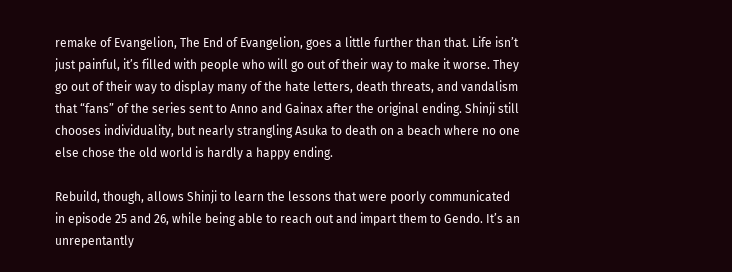remake of Evangelion, The End of Evangelion, goes a little further than that. Life isn’t just painful, it’s filled with people who will go out of their way to make it worse. They go out of their way to display many of the hate letters, death threats, and vandalism that “fans” of the series sent to Anno and Gainax after the original ending. Shinji still chooses individuality, but nearly strangling Asuka to death on a beach where no one else chose the old world is hardly a happy ending.

Rebuild, though, allows Shinji to learn the lessons that were poorly communicated in episode 25 and 26, while being able to reach out and impart them to Gendo. It’s an unrepentantly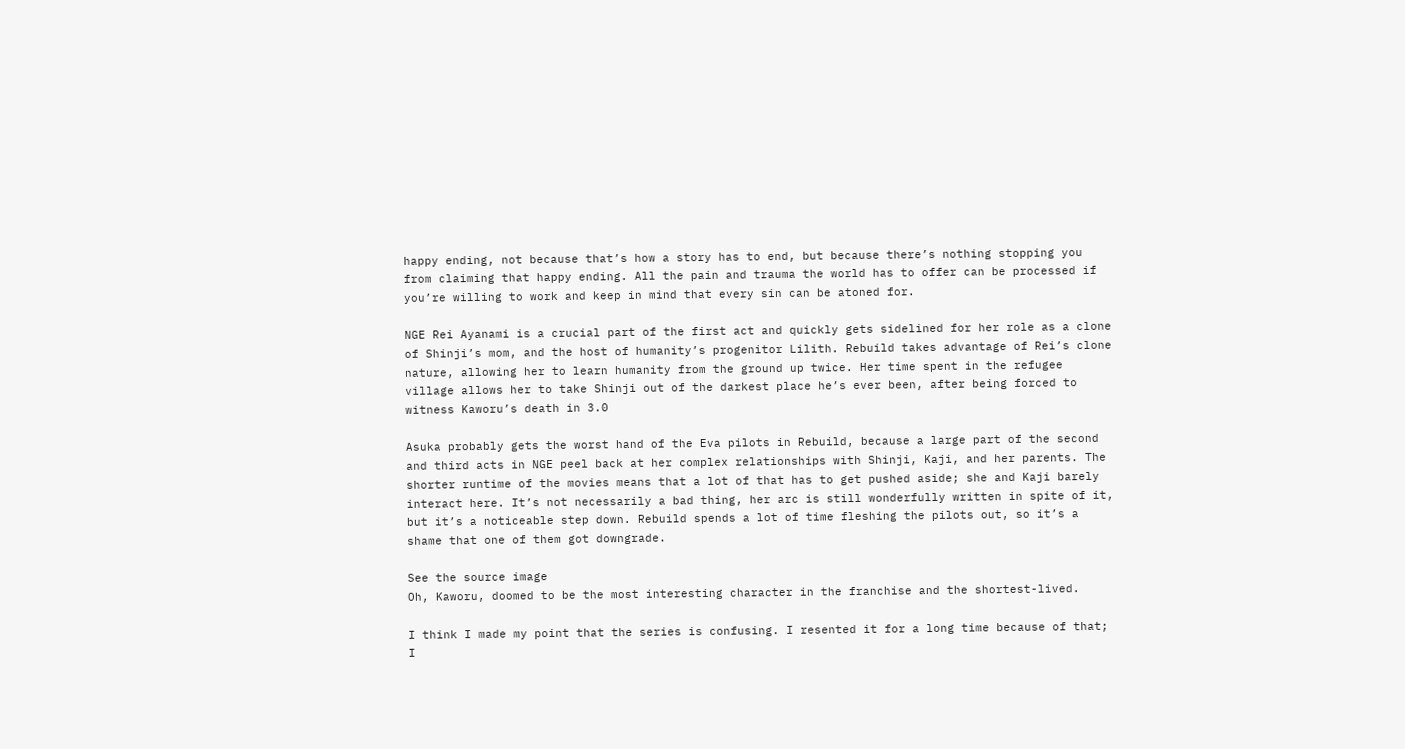happy ending, not because that’s how a story has to end, but because there’s nothing stopping you from claiming that happy ending. All the pain and trauma the world has to offer can be processed if you’re willing to work and keep in mind that every sin can be atoned for.

NGE Rei Ayanami is a crucial part of the first act and quickly gets sidelined for her role as a clone of Shinji’s mom, and the host of humanity’s progenitor Lilith. Rebuild takes advantage of Rei’s clone nature, allowing her to learn humanity from the ground up twice. Her time spent in the refugee village allows her to take Shinji out of the darkest place he’s ever been, after being forced to witness Kaworu’s death in 3.0

Asuka probably gets the worst hand of the Eva pilots in Rebuild, because a large part of the second and third acts in NGE peel back at her complex relationships with Shinji, Kaji, and her parents. The shorter runtime of the movies means that a lot of that has to get pushed aside; she and Kaji barely interact here. It’s not necessarily a bad thing, her arc is still wonderfully written in spite of it, but it’s a noticeable step down. Rebuild spends a lot of time fleshing the pilots out, so it’s a shame that one of them got downgrade.

See the source image
Oh, Kaworu, doomed to be the most interesting character in the franchise and the shortest-lived.

I think I made my point that the series is confusing. I resented it for a long time because of that; I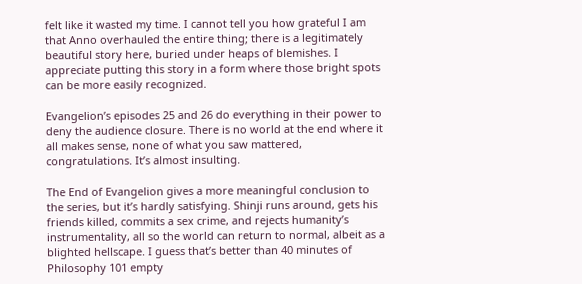felt like it wasted my time. I cannot tell you how grateful I am that Anno overhauled the entire thing; there is a legitimately beautiful story here, buried under heaps of blemishes. I appreciate putting this story in a form where those bright spots can be more easily recognized.

Evangelion’s episodes 25 and 26 do everything in their power to deny the audience closure. There is no world at the end where it all makes sense, none of what you saw mattered, congratulations. It’s almost insulting.

The End of Evangelion gives a more meaningful conclusion to the series, but it’s hardly satisfying. Shinji runs around, gets his friends killed, commits a sex crime, and rejects humanity’s instrumentality, all so the world can return to normal, albeit as a blighted hellscape. I guess that’s better than 40 minutes of Philosophy 101 empty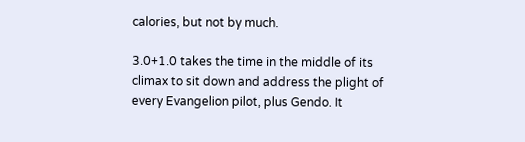calories, but not by much.

3.0+1.0 takes the time in the middle of its climax to sit down and address the plight of every Evangelion pilot, plus Gendo. It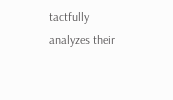tactfully analyzes their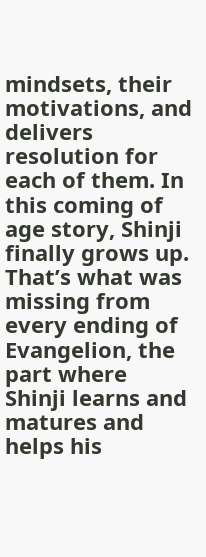mindsets, their motivations, and delivers resolution for each of them. In this coming of age story, Shinji finally grows up. That’s what was missing from every ending of Evangelion, the part where Shinji learns and matures and helps his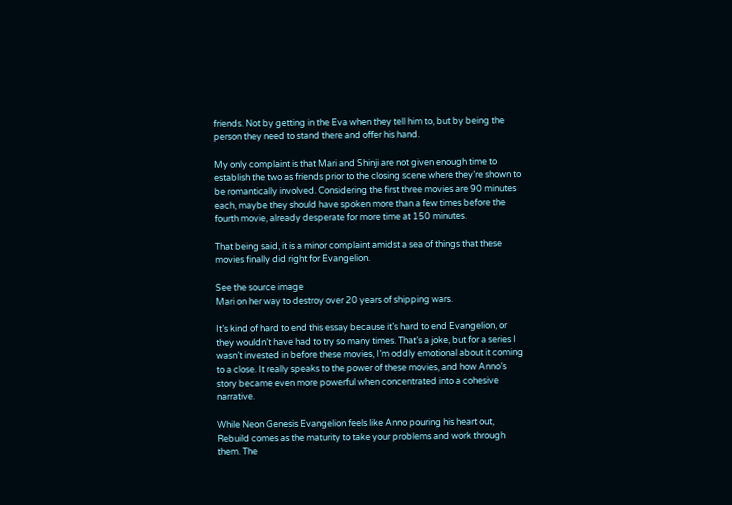friends. Not by getting in the Eva when they tell him to, but by being the person they need to stand there and offer his hand.

My only complaint is that Mari and Shinji are not given enough time to establish the two as friends prior to the closing scene where they’re shown to be romantically involved. Considering the first three movies are 90 minutes each, maybe they should have spoken more than a few times before the fourth movie, already desperate for more time at 150 minutes.

That being said, it is a minor complaint amidst a sea of things that these movies finally did right for Evangelion.

See the source image
Mari on her way to destroy over 20 years of shipping wars.

It’s kind of hard to end this essay because it’s hard to end Evangelion, or they wouldn’t have had to try so many times. That’s a joke, but for a series I wasn’t invested in before these movies, I’m oddly emotional about it coming to a close. It really speaks to the power of these movies, and how Anno’s story became even more powerful when concentrated into a cohesive narrative.

While Neon Genesis Evangelion feels like Anno pouring his heart out, Rebuild comes as the maturity to take your problems and work through them. The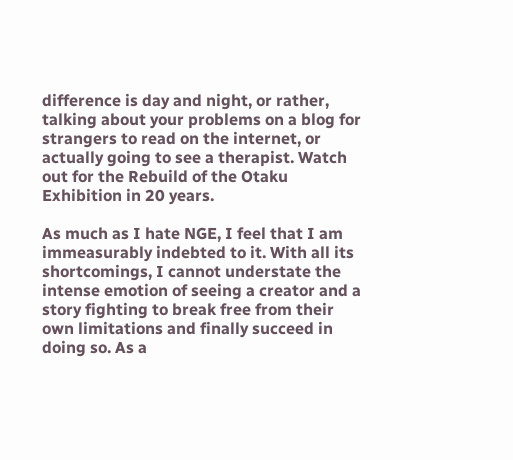difference is day and night, or rather, talking about your problems on a blog for strangers to read on the internet, or actually going to see a therapist. Watch out for the Rebuild of the Otaku Exhibition in 20 years.

As much as I hate NGE, I feel that I am immeasurably indebted to it. With all its shortcomings, I cannot understate the intense emotion of seeing a creator and a story fighting to break free from their own limitations and finally succeed in doing so. As a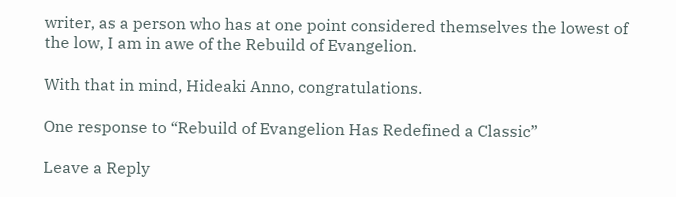writer, as a person who has at one point considered themselves the lowest of the low, I am in awe of the Rebuild of Evangelion.

With that in mind, Hideaki Anno, congratulations.

One response to “Rebuild of Evangelion Has Redefined a Classic”

Leave a Reply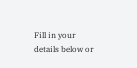Fill in your details below or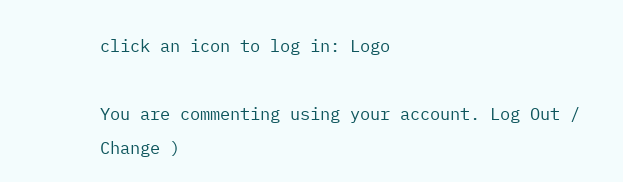click an icon to log in: Logo

You are commenting using your account. Log Out /  Change )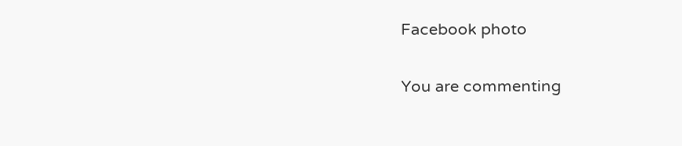Facebook photo

You are commenting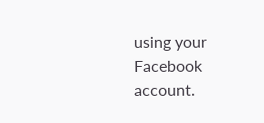using your Facebook account.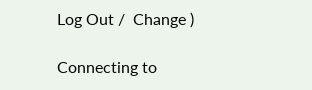Log Out /  Change )

Connecting to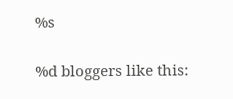%s

%d bloggers like this: